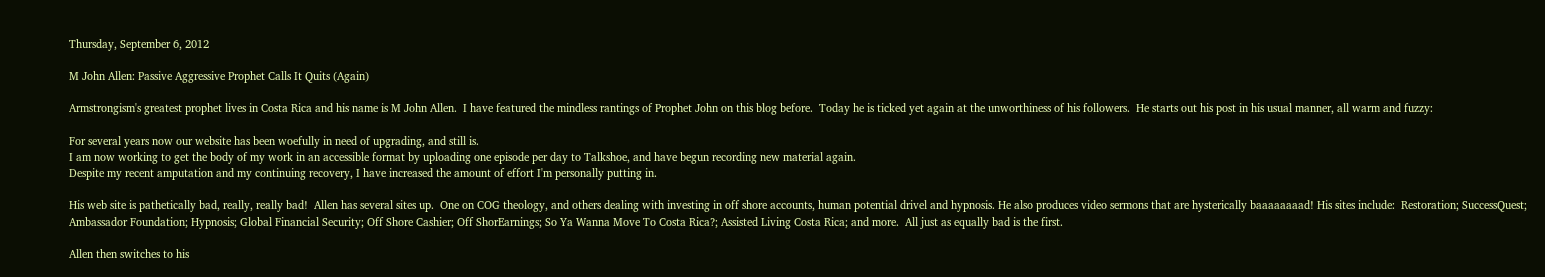Thursday, September 6, 2012

M John Allen: Passive Aggressive Prophet Calls It Quits (Again)

Armstrongism's greatest prophet lives in Costa Rica and his name is M John Allen.  I have featured the mindless rantings of Prophet John on this blog before.  Today he is ticked yet again at the unworthiness of his followers.  He starts out his post in his usual manner, all warm and fuzzy:

For several years now our website has been woefully in need of upgrading, and still is.
I am now working to get the body of my work in an accessible format by uploading one episode per day to Talkshoe, and have begun recording new material again.
Despite my recent amputation and my continuing recovery, I have increased the amount of effort I'm personally putting in.

His web site is pathetically bad, really, really bad!  Allen has several sites up.  One on COG theology, and others dealing with investing in off shore accounts, human potential drivel and hypnosis. He also produces video sermons that are hysterically baaaaaaaad! His sites include:  Restoration; SuccessQuest; Ambassador Foundation; Hypnosis; Global Financial Security; Off Shore Cashier; Off ShorEarnings; So Ya Wanna Move To Costa Rica?; Assisted Living Costa Rica; and more.  All just as equally bad is the first.

Allen then switches to his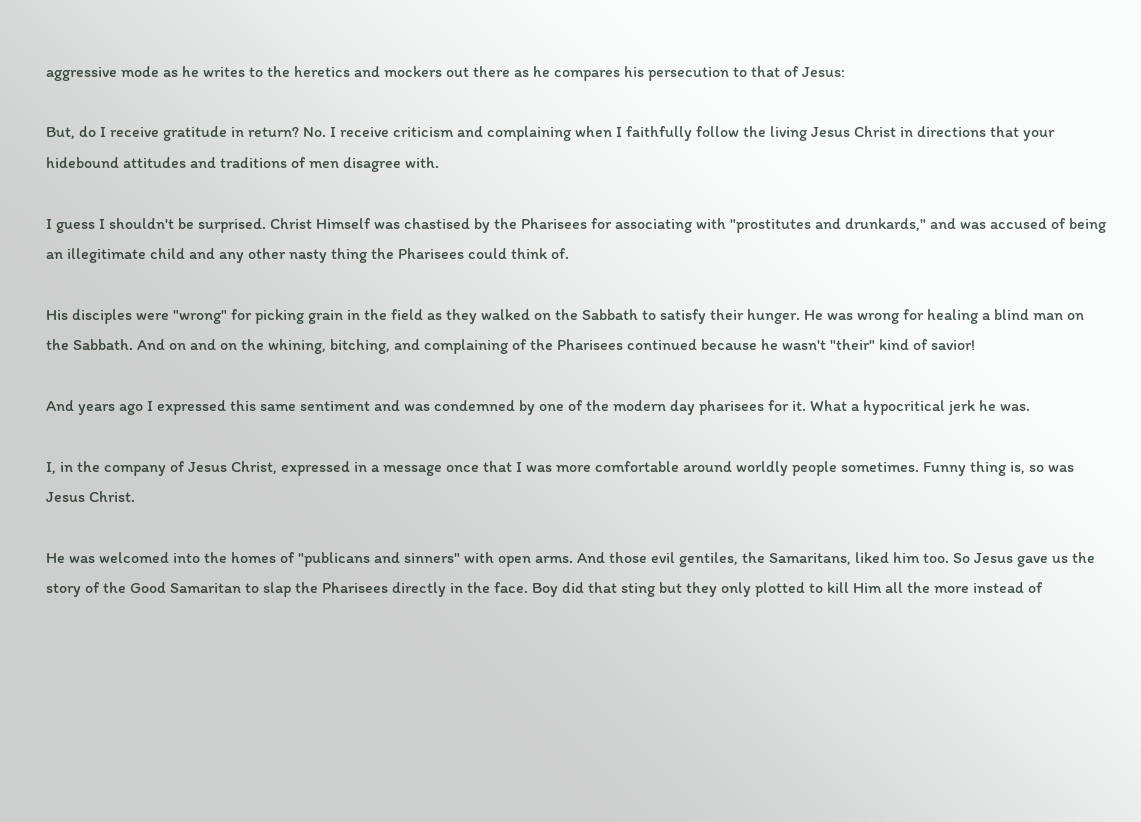aggressive mode as he writes to the heretics and mockers out there as he compares his persecution to that of Jesus:

But, do I receive gratitude in return? No. I receive criticism and complaining when I faithfully follow the living Jesus Christ in directions that your hidebound attitudes and traditions of men disagree with.

I guess I shouldn't be surprised. Christ Himself was chastised by the Pharisees for associating with "prostitutes and drunkards," and was accused of being an illegitimate child and any other nasty thing the Pharisees could think of.

His disciples were "wrong" for picking grain in the field as they walked on the Sabbath to satisfy their hunger. He was wrong for healing a blind man on the Sabbath. And on and on the whining, bitching, and complaining of the Pharisees continued because he wasn't "their" kind of savior!

And years ago I expressed this same sentiment and was condemned by one of the modern day pharisees for it. What a hypocritical jerk he was.

I, in the company of Jesus Christ, expressed in a message once that I was more comfortable around worldly people sometimes. Funny thing is, so was Jesus Christ.

He was welcomed into the homes of "publicans and sinners" with open arms. And those evil gentiles, the Samaritans, liked him too. So Jesus gave us the story of the Good Samaritan to slap the Pharisees directly in the face. Boy did that sting but they only plotted to kill Him all the more instead of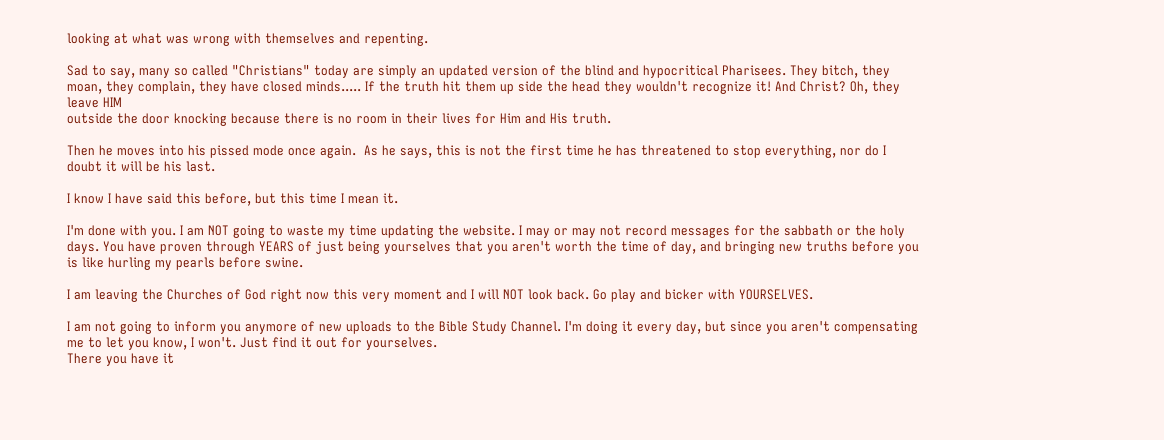looking at what was wrong with themselves and repenting.

Sad to say, many so called "Christians" today are simply an updated version of the blind and hypocritical Pharisees. They bitch, they moan, they complain, they have closed minds..... If the truth hit them up side the head they wouldn't recognize it! And Christ? Oh, they leave HIM
outside the door knocking because there is no room in their lives for Him and His truth.

Then he moves into his pissed mode once again.  As he says, this is not the first time he has threatened to stop everything, nor do I doubt it will be his last.

I know I have said this before, but this time I mean it.

I'm done with you. I am NOT going to waste my time updating the website. I may or may not record messages for the sabbath or the holy days. You have proven through YEARS of just being yourselves that you aren't worth the time of day, and bringing new truths before you is like hurling my pearls before swine.

I am leaving the Churches of God right now this very moment and I will NOT look back. Go play and bicker with YOURSELVES.

I am not going to inform you anymore of new uploads to the Bible Study Channel. I'm doing it every day, but since you aren't compensating me to let you know, I won't. Just find it out for yourselves.
There you have it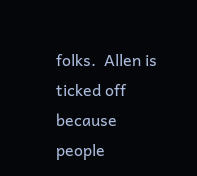folks.  Allen is ticked off because people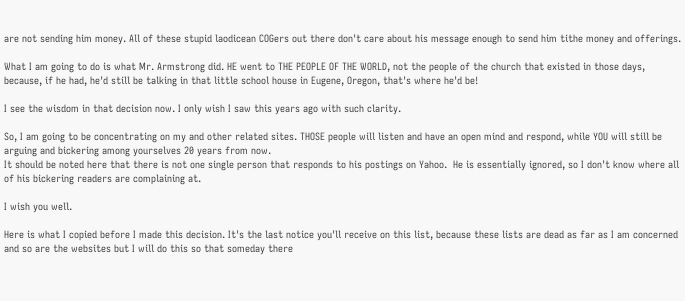are not sending him money. All of these stupid laodicean COGers out there don't care about his message enough to send him tithe money and offerings.

What I am going to do is what Mr. Armstrong did. HE went to THE PEOPLE OF THE WORLD, not the people of the church that existed in those days, because, if he had, he'd still be talking in that little school house in Eugene, Oregon, that's where he'd be!

I see the wisdom in that decision now. I only wish I saw this years ago with such clarity.

So, I am going to be concentrating on my and other related sites. THOSE people will listen and have an open mind and respond, while YOU will still be arguing and bickering among yourselves 20 years from now.
It should be noted here that there is not one single person that responds to his postings on Yahoo.  He is essentially ignored, so I don't know where all of his bickering readers are complaining at.

I wish you well.

Here is what I copied before I made this decision. It's the last notice you'll receive on this list, because these lists are dead as far as I am concerned and so are the websites but I will do this so that someday there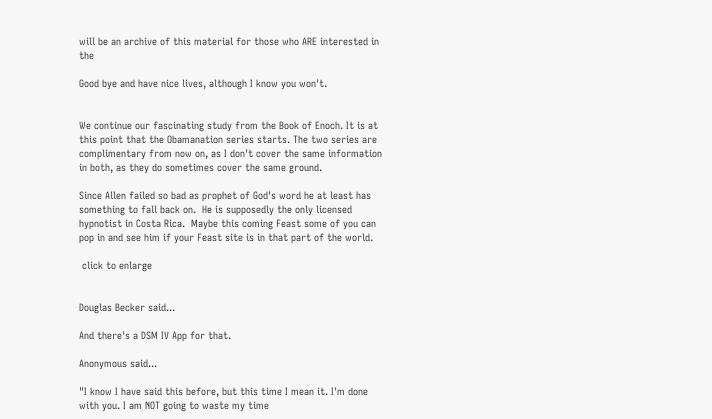will be an archive of this material for those who ARE interested in the

Good bye and have nice lives, although I know you won't.


We continue our fascinating study from the Book of Enoch. It is at this point that the Obamanation series starts. The two series are complimentary from now on, as I don't cover the same information in both, as they do sometimes cover the same ground.

Since Allen failed so bad as prophet of God's word he at least has something to fall back on.  He is supposedly the only licensed hypnotist in Costa Rica.  Maybe this coming Feast some of you can pop in and see him if your Feast site is in that part of the world.

 click to enlarge


Douglas Becker said...

And there's a DSM IV App for that.

Anonymous said...

"I know I have said this before, but this time I mean it. I'm done with you. I am NOT going to waste my time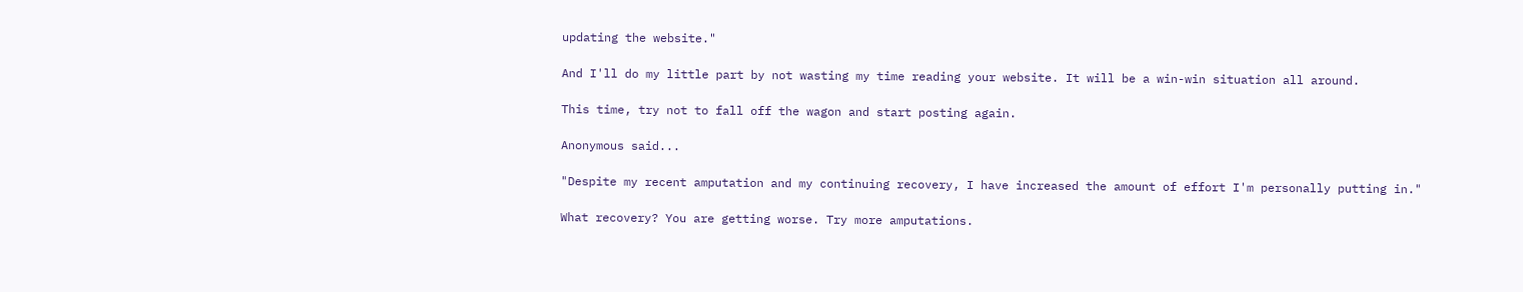updating the website."

And I'll do my little part by not wasting my time reading your website. It will be a win-win situation all around.

This time, try not to fall off the wagon and start posting again.

Anonymous said...

"Despite my recent amputation and my continuing recovery, I have increased the amount of effort I'm personally putting in."

What recovery? You are getting worse. Try more amputations.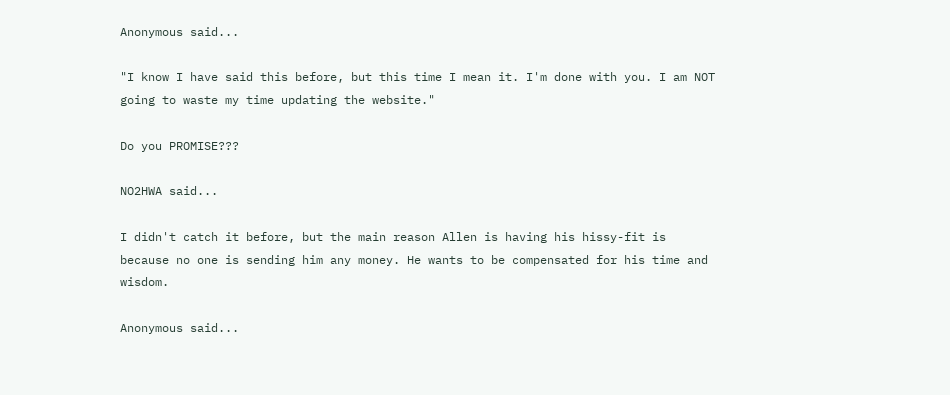Anonymous said...

"I know I have said this before, but this time I mean it. I'm done with you. I am NOT going to waste my time updating the website."

Do you PROMISE???

NO2HWA said...

I didn't catch it before, but the main reason Allen is having his hissy-fit is because no one is sending him any money. He wants to be compensated for his time and wisdom.

Anonymous said...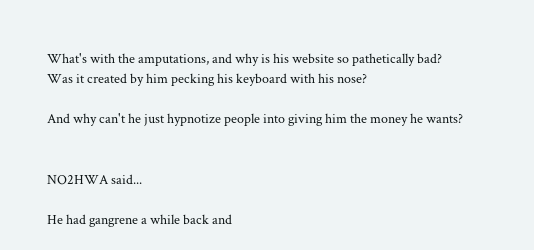What's with the amputations, and why is his website so pathetically bad?
Was it created by him pecking his keyboard with his nose?

And why can't he just hypnotize people into giving him the money he wants?


NO2HWA said...

He had gangrene a while back and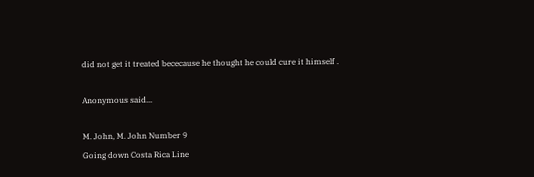did not get it treated bececause he thought he could cure it himself .

Anonymous said...

M. John, M. John Number 9
Going down Costa Rica Line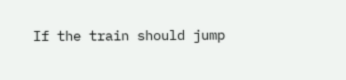If the train should jump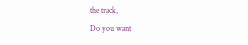the track,
Do you want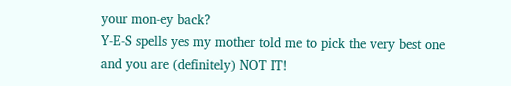your mon-ey back?
Y-E-S spells yes my mother told me to pick the very best one and you are (definitely) NOT IT!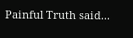Painful Truth said...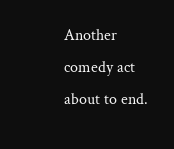Another comedy act about to end.